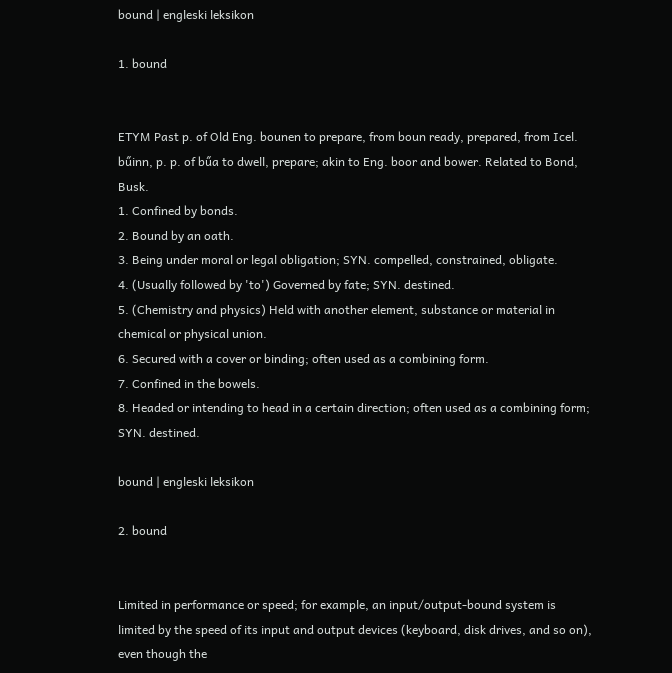bound | engleski leksikon

1. bound


ETYM Past p. of Old Eng. bounen to prepare, from boun ready, prepared, from Icel. bűinn, p. p. of bűa to dwell, prepare; akin to Eng. boor and bower. Related to Bond, Busk.
1. Confined by bonds.
2. Bound by an oath.
3. Being under moral or legal obligation; SYN. compelled, constrained, obligate.
4. (Usually followed by 'to') Governed by fate; SYN. destined.
5. (Chemistry and physics) Held with another element, substance or material in chemical or physical union.
6. Secured with a cover or binding; often used as a combining form.
7. Confined in the bowels.
8. Headed or intending to head in a certain direction; often used as a combining form; SYN. destined.

bound | engleski leksikon

2. bound


Limited in performance or speed; for example, an input/output-bound system is limited by the speed of its input and output devices (keyboard, disk drives, and so on), even though the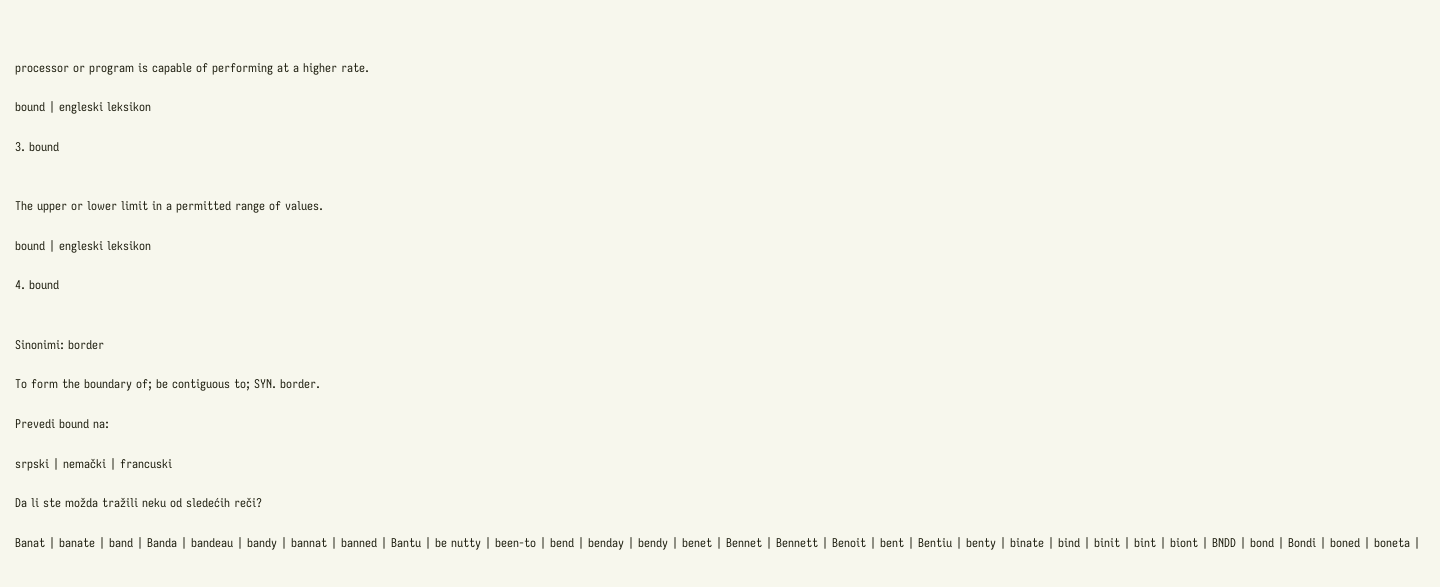processor or program is capable of performing at a higher rate.

bound | engleski leksikon

3. bound


The upper or lower limit in a permitted range of values.

bound | engleski leksikon

4. bound


Sinonimi: border

To form the boundary of; be contiguous to; SYN. border.

Prevedi bound na:

srpski | nemački | francuski

Da li ste možda tražili neku od sledećih reči?

Banat | banate | band | Banda | bandeau | bandy | bannat | banned | Bantu | be nutty | been-to | bend | benday | bendy | benet | Bennet | Bennett | Benoit | bent | Bentiu | benty | binate | bind | binit | bint | biont | BNDD | bond | Bondi | boned | boneta |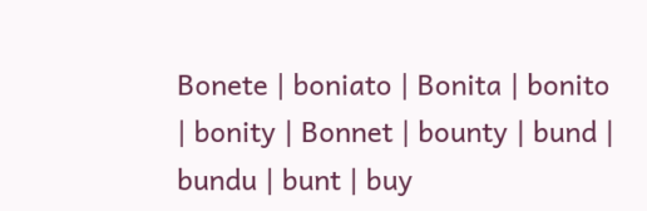Bonete | boniato | Bonita | bonito | bonity | Bonnet | bounty | bund | bundu | bunt | buy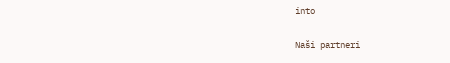into

Naši partneri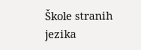Škole stranih jezika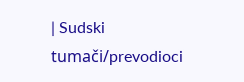| Sudski tumači/prevodioci